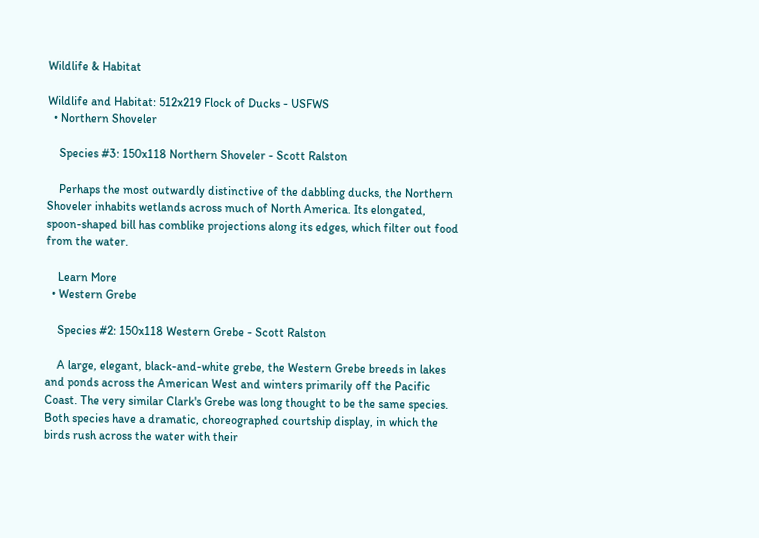Wildlife & Habitat

Wildlife and Habitat: 512x219 Flock of Ducks - USFWS
  • Northern Shoveler

    Species #3: 150x118 Northern Shoveler - Scott Ralston

    Perhaps the most outwardly distinctive of the dabbling ducks, the Northern Shoveler inhabits wetlands across much of North America. Its elongated, spoon-shaped bill has comblike projections along its edges, which filter out food from the water.

    Learn More
  • Western Grebe

    Species #2: 150x118 Western Grebe - Scott Ralston

    A large, elegant, black-and-white grebe, the Western Grebe breeds in lakes and ponds across the American West and winters primarily off the Pacific Coast. The very similar Clark's Grebe was long thought to be the same species. Both species have a dramatic, choreographed courtship display, in which the birds rush across the water with their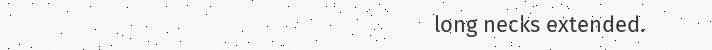long necks extended.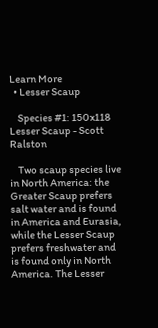Learn More
  • Lesser Scaup

    Species #1: 150x118 Lesser Scaup - Scott Ralston

    Two scaup species live in North America: the Greater Scaup prefers salt water and is found in America and Eurasia, while the Lesser Scaup prefers freshwater and is found only in North America. The Lesser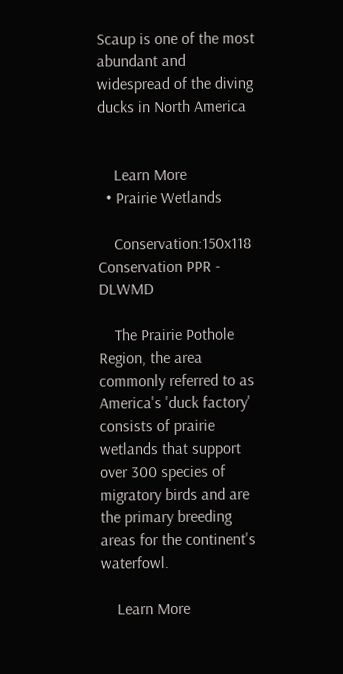Scaup is one of the most abundant and widespread of the diving ducks in North America


    Learn More
  • Prairie Wetlands

    Conservation:150x118 Conservation PPR - DLWMD

    The Prairie Pothole Region, the area commonly referred to as America's 'duck factory' consists of prairie wetlands that support over 300 species of migratory birds and are the primary breeding areas for the continent's waterfowl.

    Learn More